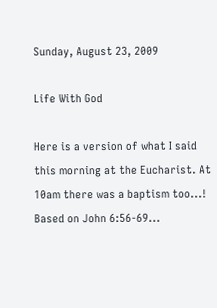Sunday, August 23, 2009

Life With God

Here is a version of what I said this morning at the Eucharist. At 10am there was a baptism too...! Based on John 6:56-69...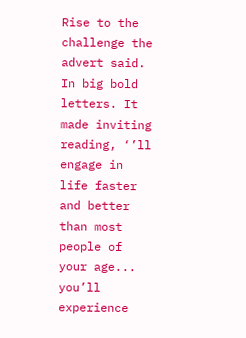Rise to the challenge the advert said. In big bold letters. It made inviting reading, ‘’ll engage in life faster and better than most people of your age... you’ll experience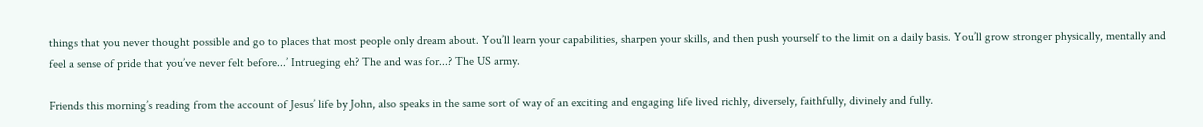things that you never thought possible and go to places that most people only dream about. You’ll learn your capabilities, sharpen your skills, and then push yourself to the limit on a daily basis. You’ll grow stronger physically, mentally and feel a sense of pride that you’ve never felt before...’ Intrueging eh? The and was for...? The US army.

Friends this morning’s reading from the account of Jesus’ life by John, also speaks in the same sort of way of an exciting and engaging life lived richly, diversely, faithfully, divinely and fully.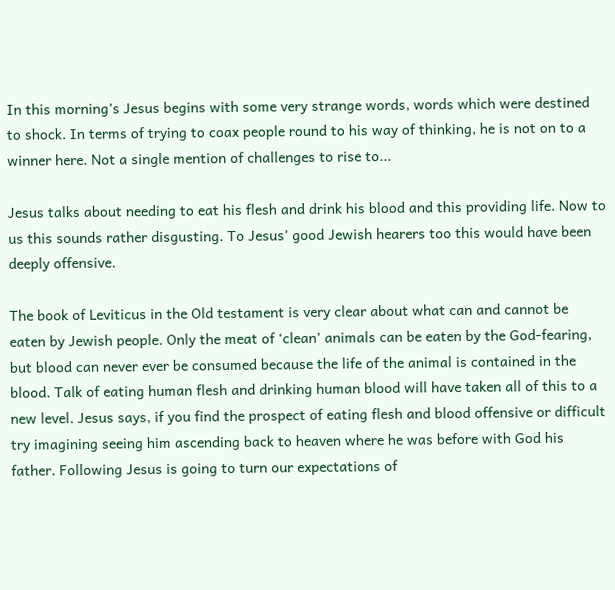In this morning’s Jesus begins with some very strange words, words which were destined to shock. In terms of trying to coax people round to his way of thinking, he is not on to a winner here. Not a single mention of challenges to rise to...

Jesus talks about needing to eat his flesh and drink his blood and this providing life. Now to us this sounds rather disgusting. To Jesus’ good Jewish hearers too this would have been deeply offensive.

The book of Leviticus in the Old testament is very clear about what can and cannot be eaten by Jewish people. Only the meat of ‘clean’ animals can be eaten by the God-fearing, but blood can never ever be consumed because the life of the animal is contained in the blood. Talk of eating human flesh and drinking human blood will have taken all of this to a new level. Jesus says, if you find the prospect of eating flesh and blood offensive or difficult try imagining seeing him ascending back to heaven where he was before with God his father. Following Jesus is going to turn our expectations of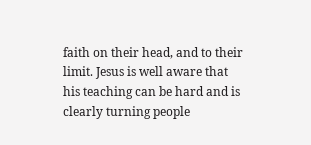faith on their head, and to their limit. Jesus is well aware that his teaching can be hard and is clearly turning people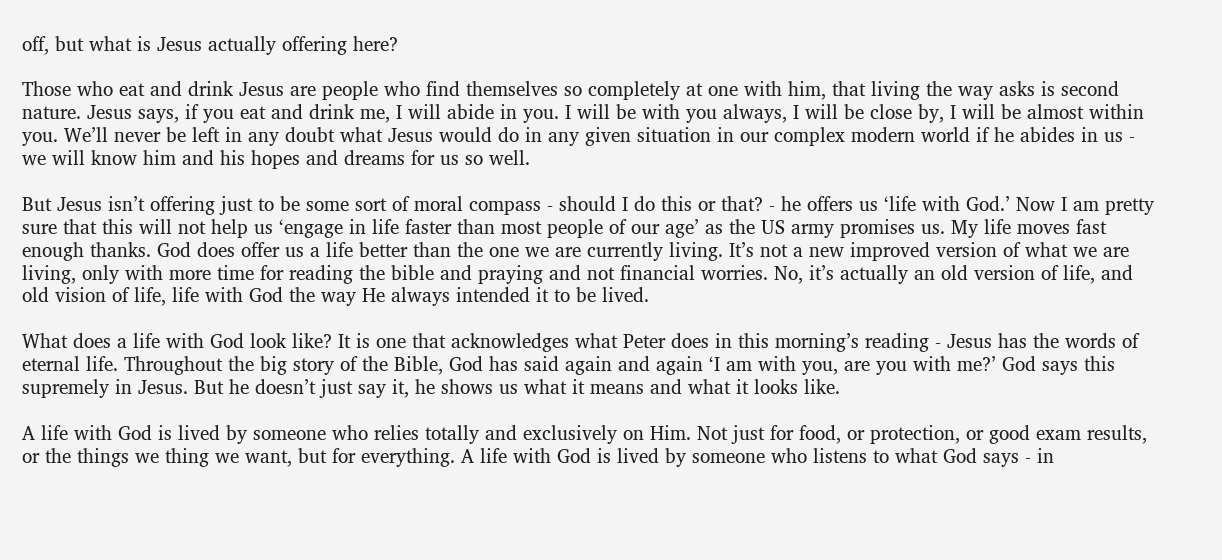off, but what is Jesus actually offering here?

Those who eat and drink Jesus are people who find themselves so completely at one with him, that living the way asks is second nature. Jesus says, if you eat and drink me, I will abide in you. I will be with you always, I will be close by, I will be almost within you. We’ll never be left in any doubt what Jesus would do in any given situation in our complex modern world if he abides in us - we will know him and his hopes and dreams for us so well.

But Jesus isn’t offering just to be some sort of moral compass - should I do this or that? - he offers us ‘life with God.’ Now I am pretty sure that this will not help us ‘engage in life faster than most people of our age’ as the US army promises us. My life moves fast enough thanks. God does offer us a life better than the one we are currently living. It’s not a new improved version of what we are living, only with more time for reading the bible and praying and not financial worries. No, it’s actually an old version of life, and old vision of life, life with God the way He always intended it to be lived.

What does a life with God look like? It is one that acknowledges what Peter does in this morning’s reading - Jesus has the words of eternal life. Throughout the big story of the Bible, God has said again and again ‘I am with you, are you with me?’ God says this supremely in Jesus. But he doesn’t just say it, he shows us what it means and what it looks like.

A life with God is lived by someone who relies totally and exclusively on Him. Not just for food, or protection, or good exam results, or the things we thing we want, but for everything. A life with God is lived by someone who listens to what God says - in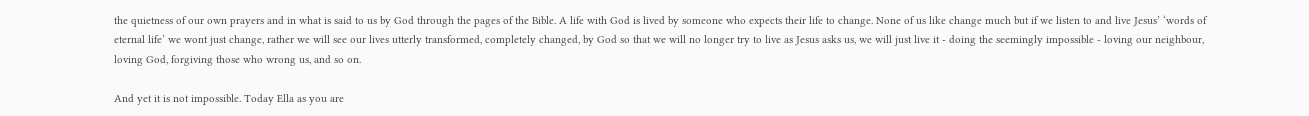the quietness of our own prayers and in what is said to us by God through the pages of the Bible. A life with God is lived by someone who expects their life to change. None of us like change much but if we listen to and live Jesus’ ‘words of eternal life’ we wont just change, rather we will see our lives utterly transformed, completely changed, by God so that we will no longer try to live as Jesus asks us, we will just live it - doing the seemingly impossible - loving our neighbour, loving God, forgiving those who wrong us, and so on.

And yet it is not impossible. Today Ella as you are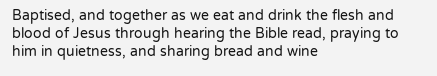Baptised, and together as we eat and drink the flesh and blood of Jesus through hearing the Bible read, praying to him in quietness, and sharing bread and wine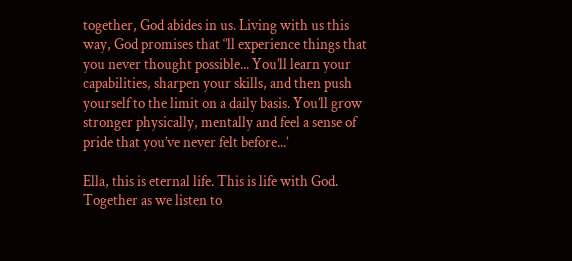together, God abides in us. Living with us this way, God promises that ‘’ll experience things that you never thought possible... You’ll learn your capabilities, sharpen your skills, and then push yourself to the limit on a daily basis. You’ll grow stronger physically, mentally and feel a sense of pride that you’ve never felt before...’

Ella, this is eternal life. This is life with God. Together as we listen to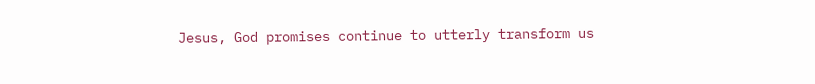Jesus, God promises continue to utterly transform us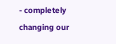- completely changing our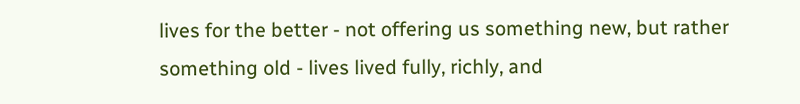lives for the better - not offering us something new, but rather something old - lives lived fully, richly, and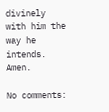divinely with him the way he intends. Amen.

No comments: